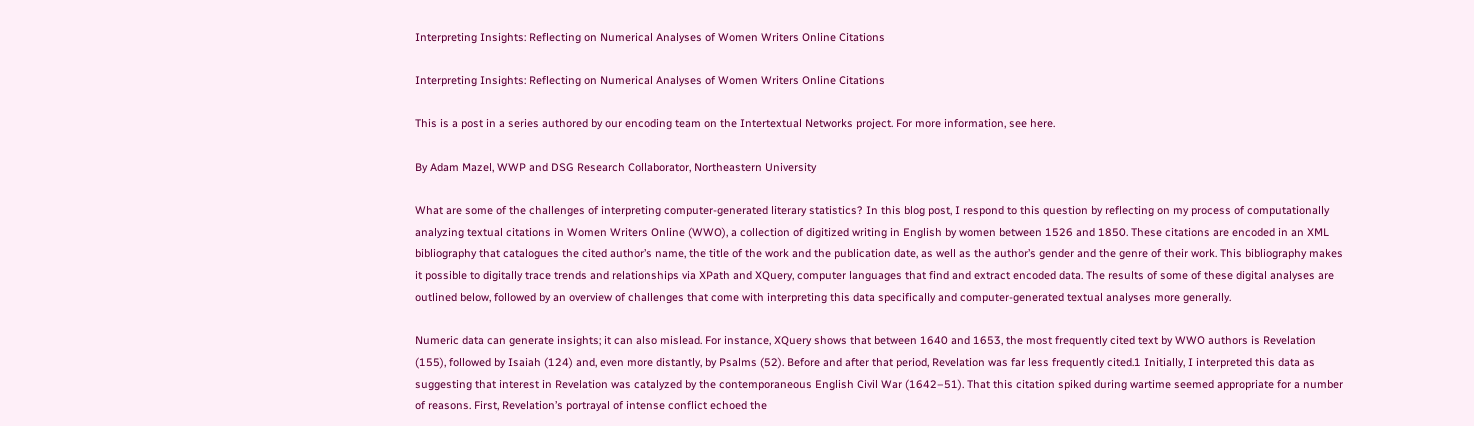Interpreting Insights: Reflecting on Numerical Analyses of Women Writers Online Citations

Interpreting Insights: Reflecting on Numerical Analyses of Women Writers Online Citations

This is a post in a series authored by our encoding team on the Intertextual Networks project. For more information, see here.

By Adam Mazel, WWP and DSG Research Collaborator, Northeastern University

What are some of the challenges of interpreting computer-generated literary statistics? In this blog post, I respond to this question by reflecting on my process of computationally analyzing textual citations in Women Writers Online (WWO), a collection of digitized writing in English by women between 1526 and 1850. These citations are encoded in an XML bibliography that catalogues the cited author’s name, the title of the work and the publication date, as well as the author’s gender and the genre of their work. This bibliography makes it possible to digitally trace trends and relationships via XPath and XQuery, computer languages that find and extract encoded data. The results of some of these digital analyses are outlined below, followed by an overview of challenges that come with interpreting this data specifically and computer-generated textual analyses more generally.

Numeric data can generate insights; it can also mislead. For instance, XQuery shows that between 1640 and 1653, the most frequently cited text by WWO authors is Revelation (155), followed by Isaiah (124) and, even more distantly, by Psalms (52). Before and after that period, Revelation was far less frequently cited.1 Initially, I interpreted this data as suggesting that interest in Revelation was catalyzed by the contemporaneous English Civil War (1642–51). That this citation spiked during wartime seemed appropriate for a number of reasons. First, Revelation’s portrayal of intense conflict echoed the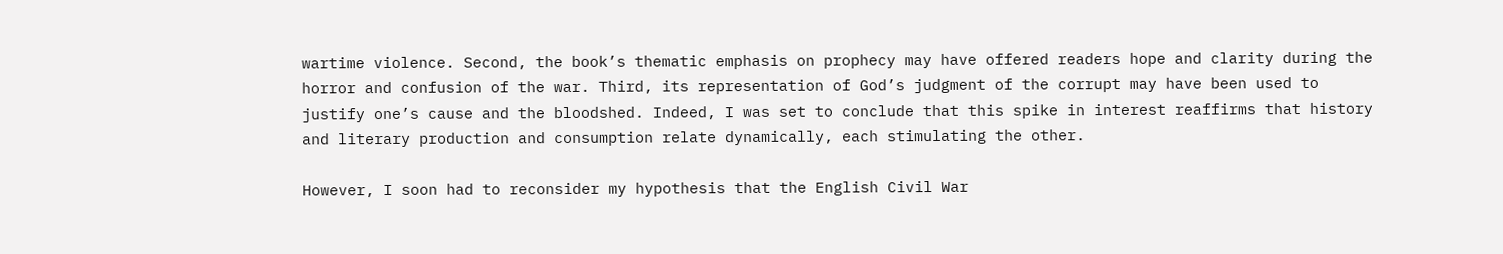wartime violence. Second, the book’s thematic emphasis on prophecy may have offered readers hope and clarity during the horror and confusion of the war. Third, its representation of God’s judgment of the corrupt may have been used to justify one’s cause and the bloodshed. Indeed, I was set to conclude that this spike in interest reaffirms that history and literary production and consumption relate dynamically, each stimulating the other.

However, I soon had to reconsider my hypothesis that the English Civil War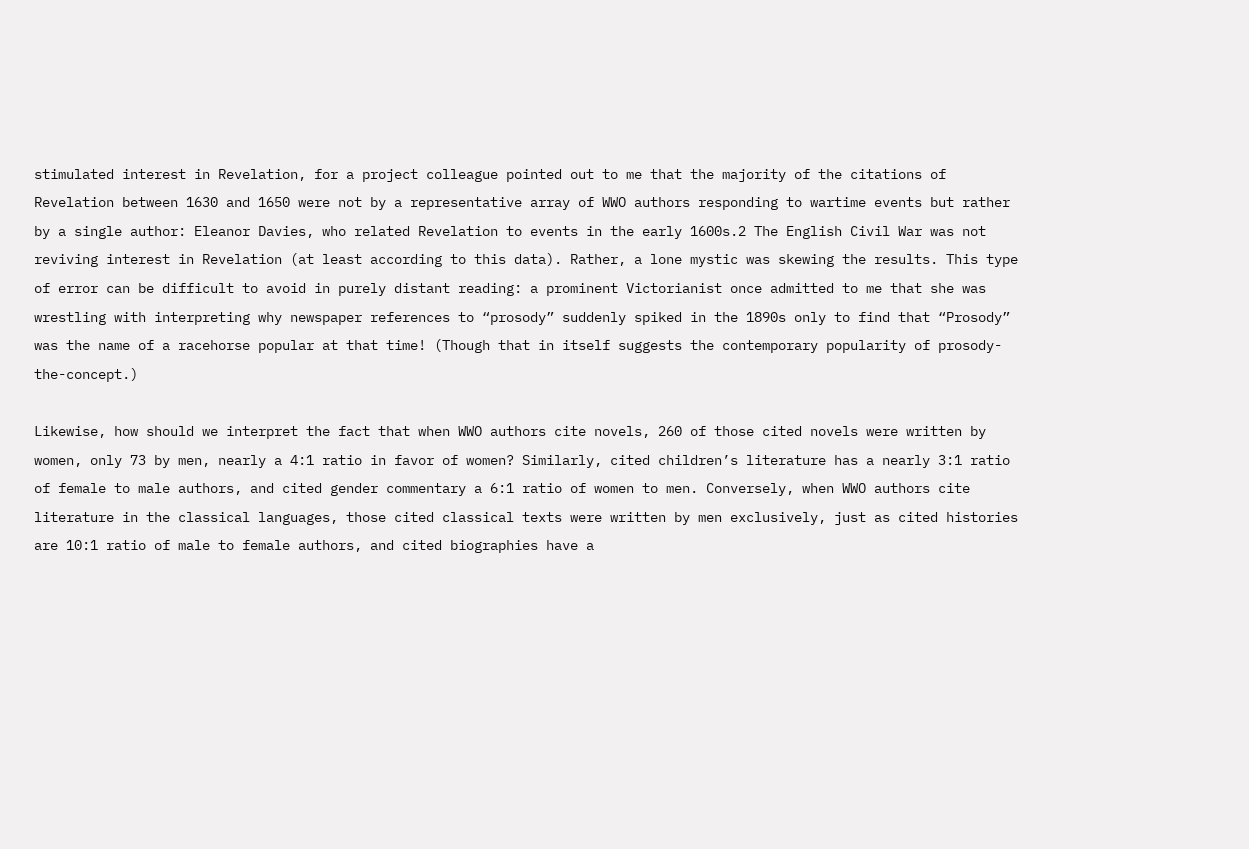stimulated interest in Revelation, for a project colleague pointed out to me that the majority of the citations of Revelation between 1630 and 1650 were not by a representative array of WWO authors responding to wartime events but rather by a single author: Eleanor Davies, who related Revelation to events in the early 1600s.2 The English Civil War was not reviving interest in Revelation (at least according to this data). Rather, a lone mystic was skewing the results. This type of error can be difficult to avoid in purely distant reading: a prominent Victorianist once admitted to me that she was wrestling with interpreting why newspaper references to “prosody” suddenly spiked in the 1890s only to find that “Prosody” was the name of a racehorse popular at that time! (Though that in itself suggests the contemporary popularity of prosody-the-concept.)

Likewise, how should we interpret the fact that when WWO authors cite novels, 260 of those cited novels were written by women, only 73 by men, nearly a 4:1 ratio in favor of women? Similarly, cited children’s literature has a nearly 3:1 ratio of female to male authors, and cited gender commentary a 6:1 ratio of women to men. Conversely, when WWO authors cite literature in the classical languages, those cited classical texts were written by men exclusively, just as cited histories are 10:1 ratio of male to female authors, and cited biographies have a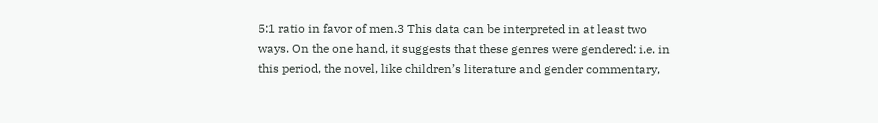5:1 ratio in favor of men.3 This data can be interpreted in at least two ways. On the one hand, it suggests that these genres were gendered: i.e. in this period, the novel, like children’s literature and gender commentary,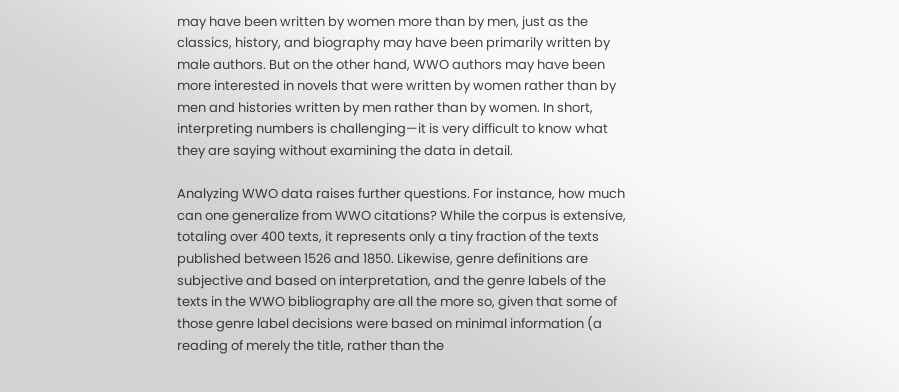may have been written by women more than by men, just as the classics, history, and biography may have been primarily written by male authors. But on the other hand, WWO authors may have been more interested in novels that were written by women rather than by men and histories written by men rather than by women. In short, interpreting numbers is challenging—it is very difficult to know what they are saying without examining the data in detail.

Analyzing WWO data raises further questions. For instance, how much can one generalize from WWO citations? While the corpus is extensive, totaling over 400 texts, it represents only a tiny fraction of the texts published between 1526 and 1850. Likewise, genre definitions are subjective and based on interpretation, and the genre labels of the texts in the WWO bibliography are all the more so, given that some of those genre label decisions were based on minimal information (a reading of merely the title, rather than the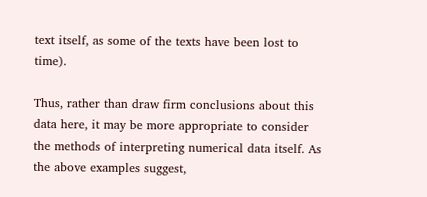text itself, as some of the texts have been lost to time).

Thus, rather than draw firm conclusions about this data here, it may be more appropriate to consider the methods of interpreting numerical data itself. As the above examples suggest,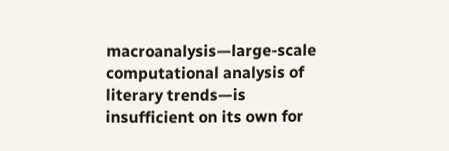macroanalysis—large-scale computational analysis of literary trends—is insufficient on its own for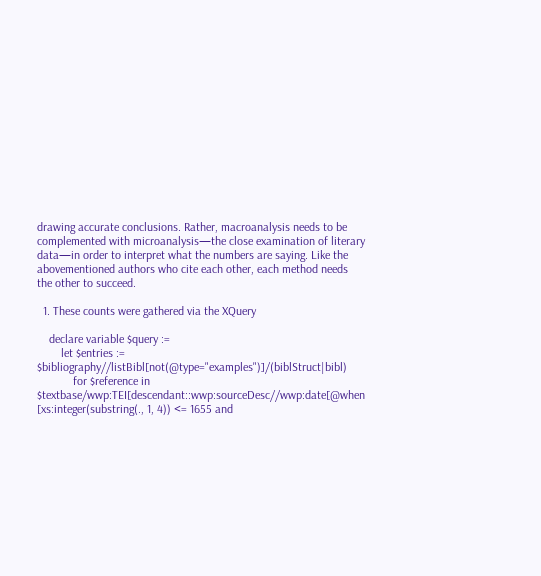drawing accurate conclusions. Rather, macroanalysis needs to be complemented with microanalysis—the close examination of literary data—in order to interpret what the numbers are saying. Like the abovementioned authors who cite each other, each method needs the other to succeed.

  1. These counts were gathered via the XQuery

    declare variable $query :=
        let $entries := $bibliography//listBibl[not(@type="examples")]/(biblStruct|bibl)
            for $reference in $textbase/wwp:TEI[descendant::wwp:sourceDesc//wwp:date[@when [xs:integer(substring(., 1, 4)) <= 1655 and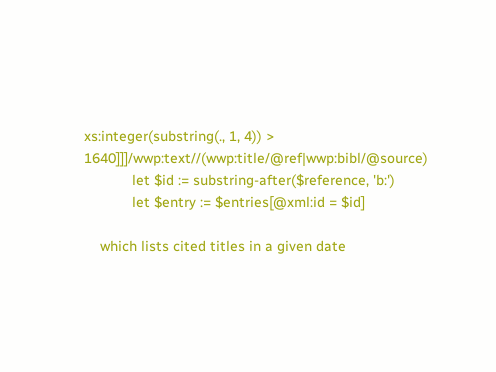xs:integer(substring(., 1, 4)) > 1640]]]/wwp:text//(wwp:title/@ref|wwp:bibl/@source)
            let $id := substring-after($reference, 'b:')
            let $entry := $entries[@xml:id = $id]

    which lists cited titles in a given date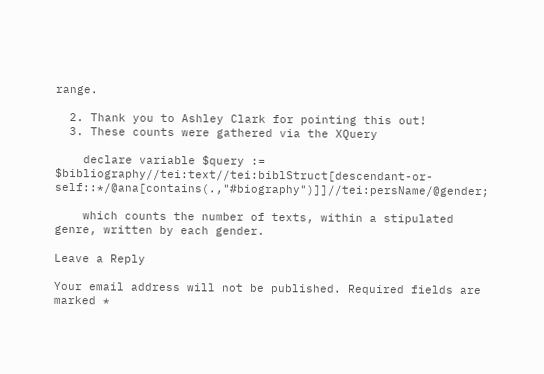range.

  2. Thank you to Ashley Clark for pointing this out!
  3. These counts were gathered via the XQuery

    declare variable $query := $bibliography//tei:text//tei:biblStruct[descendant-or-self::*/@ana[contains(.,"#biography")]]//tei:persName/@gender;

    which counts the number of texts, within a stipulated genre, written by each gender.

Leave a Reply

Your email address will not be published. Required fields are marked *